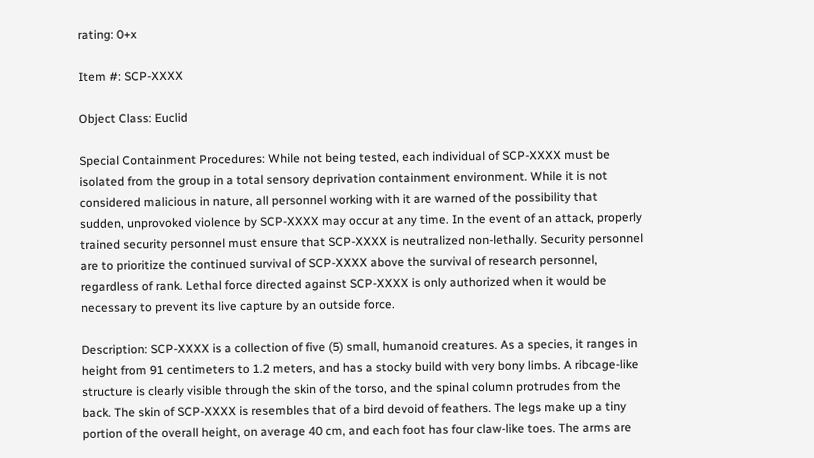rating: 0+x

Item #: SCP-XXXX

Object Class: Euclid

Special Containment Procedures: While not being tested, each individual of SCP-XXXX must be isolated from the group in a total sensory deprivation containment environment. While it is not considered malicious in nature, all personnel working with it are warned of the possibility that sudden, unprovoked violence by SCP-XXXX may occur at any time. In the event of an attack, properly trained security personnel must ensure that SCP-XXXX is neutralized non-lethally. Security personnel are to prioritize the continued survival of SCP-XXXX above the survival of research personnel, regardless of rank. Lethal force directed against SCP-XXXX is only authorized when it would be necessary to prevent its live capture by an outside force.

Description: SCP-XXXX is a collection of five (5) small, humanoid creatures. As a species, it ranges in height from 91 centimeters to 1.2 meters, and has a stocky build with very bony limbs. A ribcage-like structure is clearly visible through the skin of the torso, and the spinal column protrudes from the back. The skin of SCP-XXXX is resembles that of a bird devoid of feathers. The legs make up a tiny portion of the overall height, on average 40 cm, and each foot has four claw-like toes. The arms are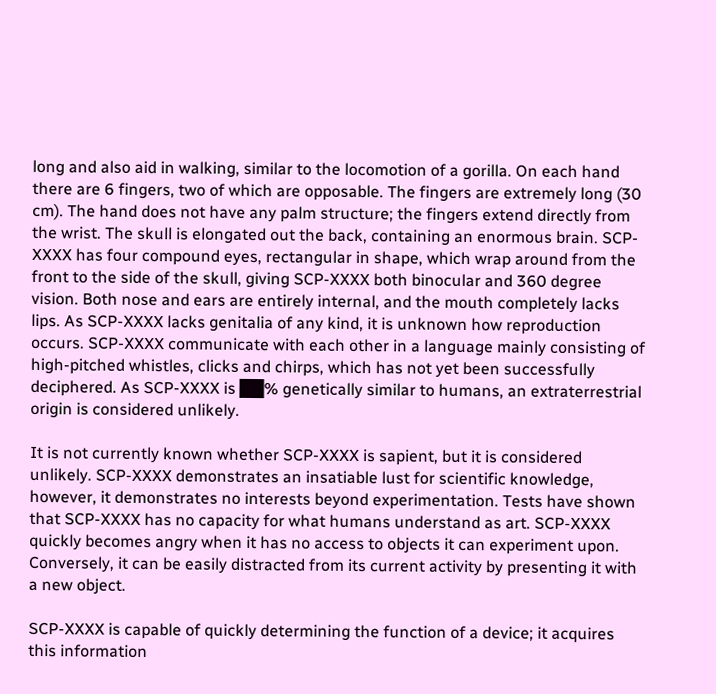long and also aid in walking, similar to the locomotion of a gorilla. On each hand there are 6 fingers, two of which are opposable. The fingers are extremely long (30 cm). The hand does not have any palm structure; the fingers extend directly from the wrist. The skull is elongated out the back, containing an enormous brain. SCP-XXXX has four compound eyes, rectangular in shape, which wrap around from the front to the side of the skull, giving SCP-XXXX both binocular and 360 degree vision. Both nose and ears are entirely internal, and the mouth completely lacks lips. As SCP-XXXX lacks genitalia of any kind, it is unknown how reproduction occurs. SCP-XXXX communicate with each other in a language mainly consisting of high-pitched whistles, clicks and chirps, which has not yet been successfully deciphered. As SCP-XXXX is ██% genetically similar to humans, an extraterrestrial origin is considered unlikely.

It is not currently known whether SCP-XXXX is sapient, but it is considered unlikely. SCP-XXXX demonstrates an insatiable lust for scientific knowledge, however, it demonstrates no interests beyond experimentation. Tests have shown that SCP-XXXX has no capacity for what humans understand as art. SCP-XXXX quickly becomes angry when it has no access to objects it can experiment upon. Conversely, it can be easily distracted from its current activity by presenting it with a new object.

SCP-XXXX is capable of quickly determining the function of a device; it acquires this information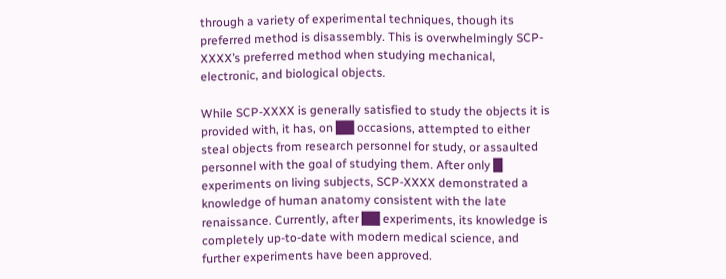through a variety of experimental techniques, though its preferred method is disassembly. This is overwhelmingly SCP-XXXX’s preferred method when studying mechanical, electronic, and biological objects.

While SCP-XXXX is generally satisfied to study the objects it is provided with, it has, on ██ occasions, attempted to either steal objects from research personnel for study, or assaulted personnel with the goal of studying them. After only █ experiments on living subjects, SCP-XXXX demonstrated a knowledge of human anatomy consistent with the late renaissance. Currently, after ██ experiments, its knowledge is completely up-to-date with modern medical science, and further experiments have been approved.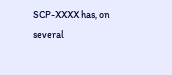SCP-XXXX has, on several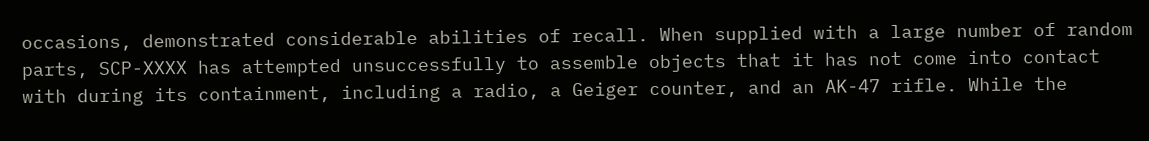occasions, demonstrated considerable abilities of recall. When supplied with a large number of random parts, SCP-XXXX has attempted unsuccessfully to assemble objects that it has not come into contact with during its containment, including a radio, a Geiger counter, and an AK-47 rifle. While the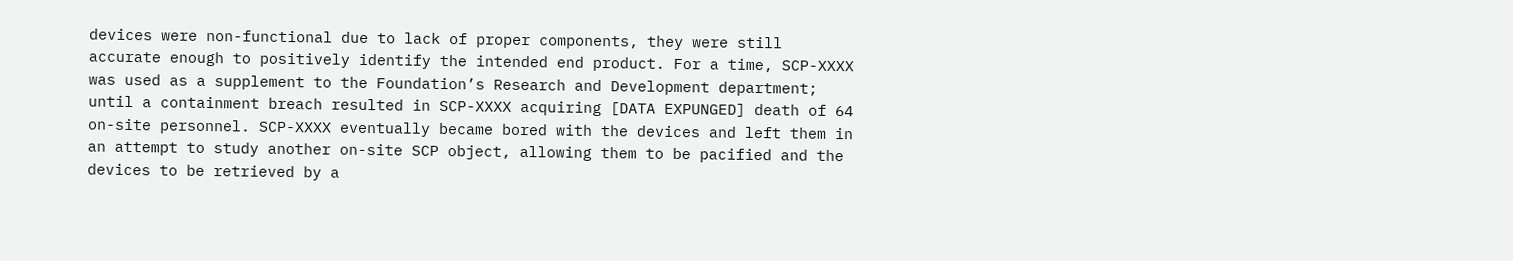devices were non-functional due to lack of proper components, they were still accurate enough to positively identify the intended end product. For a time, SCP-XXXX was used as a supplement to the Foundation’s Research and Development department; until a containment breach resulted in SCP-XXXX acquiring [DATA EXPUNGED] death of 64 on-site personnel. SCP-XXXX eventually became bored with the devices and left them in an attempt to study another on-site SCP object, allowing them to be pacified and the devices to be retrieved by a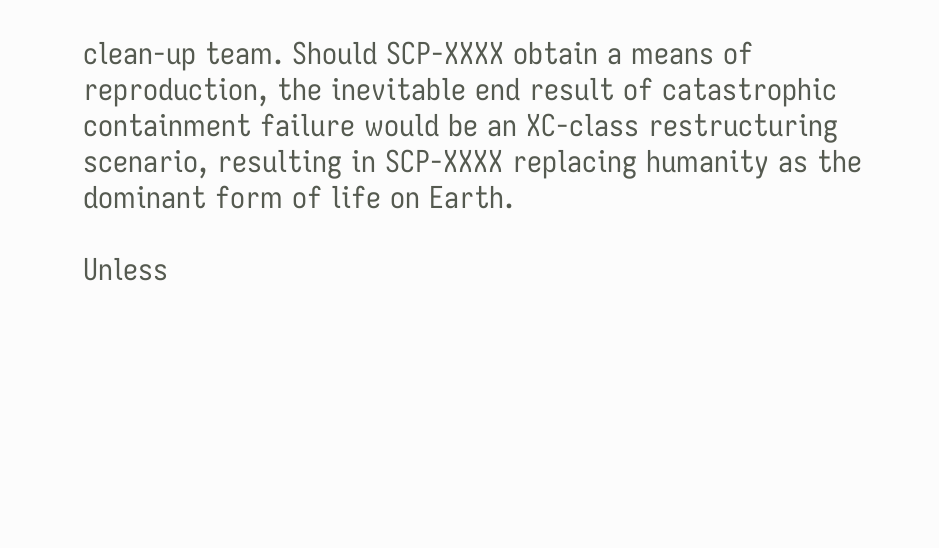clean-up team. Should SCP-XXXX obtain a means of reproduction, the inevitable end result of catastrophic containment failure would be an XC-class restructuring scenario, resulting in SCP-XXXX replacing humanity as the dominant form of life on Earth.

Unless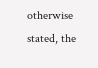otherwise stated, the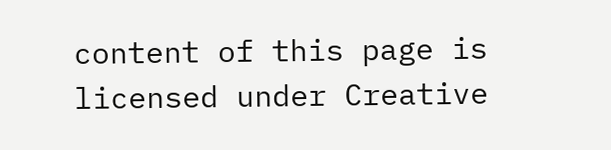content of this page is licensed under Creative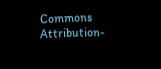Commons Attribution-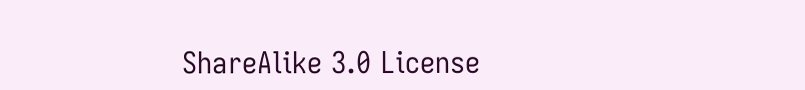ShareAlike 3.0 License